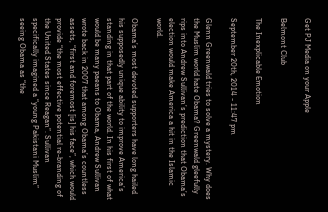Get PJ Media on your Apple

Belmont Club

The Inexplicable Emotion

September 20th, 2014 - 11:47 pm

Glenn Greenwald tries to solve a mystery. Why does the Muslim world hate Obama? Greenwald gleefully rips into Andrew Sullivan’s prediction that Obama’s election would make America a hit in the Islamic world.

Obama’s most devoted supporters have long hailed his supposedly unique ability to improve America’s standing in that part of the world. In his first of what would be many paeans to Obama, Andrew Sullivan wrote back in 2007 that among Obama’s countless assets, “first and foremost [is] his face”, which would provide “the most effective potential re-branding of the United States since Reagan”. Sullivan specifically imagined a “young Pakistani Muslim” seeing Obama as “the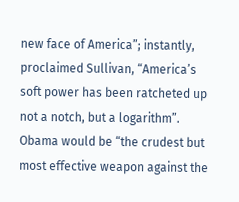new face of America”; instantly, proclaimed Sullivan, “America’s soft power has been ratcheted up not a notch, but a logarithm”. Obama would be “the crudest but most effective weapon against the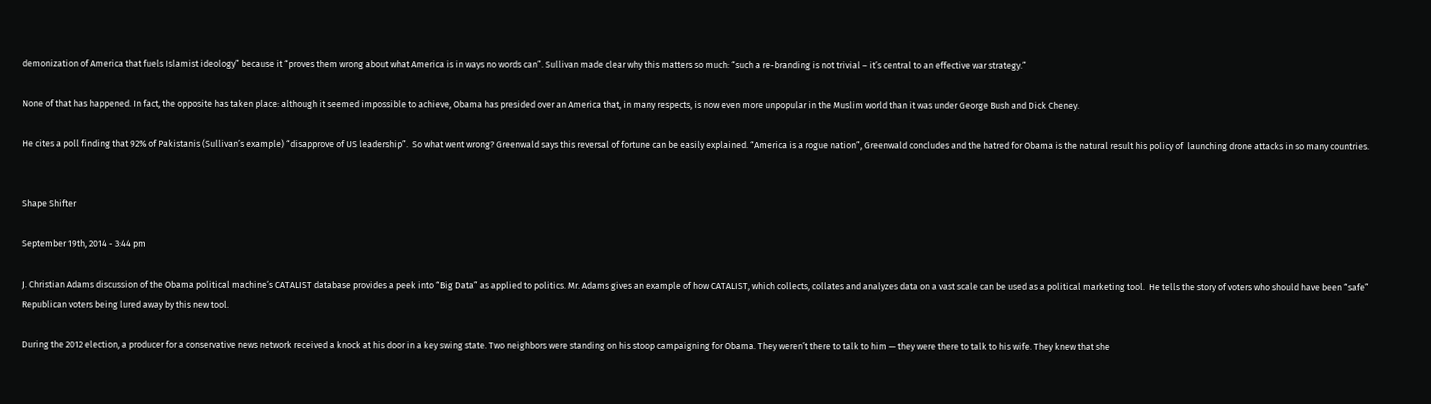demonization of America that fuels Islamist ideology” because it “proves them wrong about what America is in ways no words can”. Sullivan made clear why this matters so much: “such a re-branding is not trivial – it’s central to an effective war strategy.”

None of that has happened. In fact, the opposite has taken place: although it seemed impossible to achieve, Obama has presided over an America that, in many respects, is now even more unpopular in the Muslim world than it was under George Bush and Dick Cheney.

He cites a poll finding that 92% of Pakistanis (Sullivan’s example) “disapprove of US leadership”.  So what went wrong? Greenwald says this reversal of fortune can be easily explained. “America is a rogue nation”, Greenwald concludes and the hatred for Obama is the natural result his policy of  launching drone attacks in so many countries.


Shape Shifter

September 19th, 2014 - 3:44 pm

J. Christian Adams discussion of the Obama political machine’s CATALIST database provides a peek into “Big Data” as applied to politics. Mr. Adams gives an example of how CATALIST, which collects, collates and analyzes data on a vast scale can be used as a political marketing tool.  He tells the story of voters who should have been “safe” Republican voters being lured away by this new tool.

During the 2012 election, a producer for a conservative news network received a knock at his door in a key swing state. Two neighbors were standing on his stoop campaigning for Obama. They weren’t there to talk to him — they were there to talk to his wife. They knew that she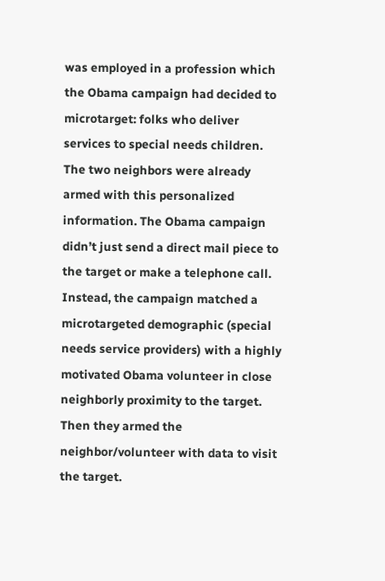was employed in a profession which the Obama campaign had decided to microtarget: folks who deliver services to special needs children. The two neighbors were already armed with this personalized information. The Obama campaign didn’t just send a direct mail piece to the target or make a telephone call. Instead, the campaign matched a microtargeted demographic (special needs service providers) with a highly motivated Obama volunteer in close neighborly proximity to the target. Then they armed the neighbor/volunteer with data to visit the target.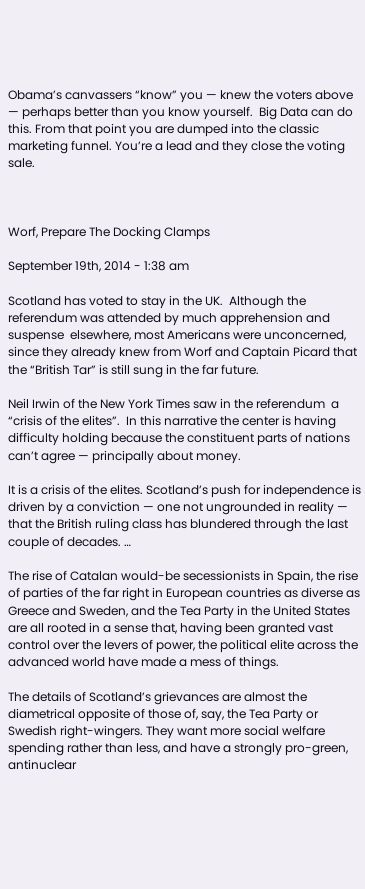Obama’s canvassers “know” you — knew the voters above — perhaps better than you know yourself.  Big Data can do this. From that point you are dumped into the classic marketing funnel. You’re a lead and they close the voting sale.



Worf, Prepare The Docking Clamps

September 19th, 2014 - 1:38 am

Scotland has voted to stay in the UK.  Although the referendum was attended by much apprehension and suspense  elsewhere, most Americans were unconcerned,  since they already knew from Worf and Captain Picard that the “British Tar” is still sung in the far future.

Neil Irwin of the New York Times saw in the referendum  a “crisis of the elites”.  In this narrative the center is having difficulty holding because the constituent parts of nations can’t agree — principally about money.

It is a crisis of the elites. Scotland’s push for independence is driven by a conviction — one not ungrounded in reality — that the British ruling class has blundered through the last couple of decades. …

The rise of Catalan would-be secessionists in Spain, the rise of parties of the far right in European countries as diverse as Greece and Sweden, and the Tea Party in the United States are all rooted in a sense that, having been granted vast control over the levers of power, the political elite across the advanced world have made a mess of things.

The details of Scotland’s grievances are almost the diametrical opposite of those of, say, the Tea Party or Swedish right-wingers. They want more social welfare spending rather than less, and have a strongly pro-green, antinuclear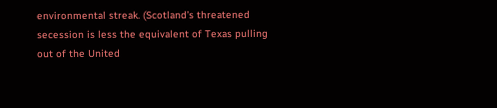environmental streak. (Scotland’s threatened secession is less the equivalent of Texas pulling out of the United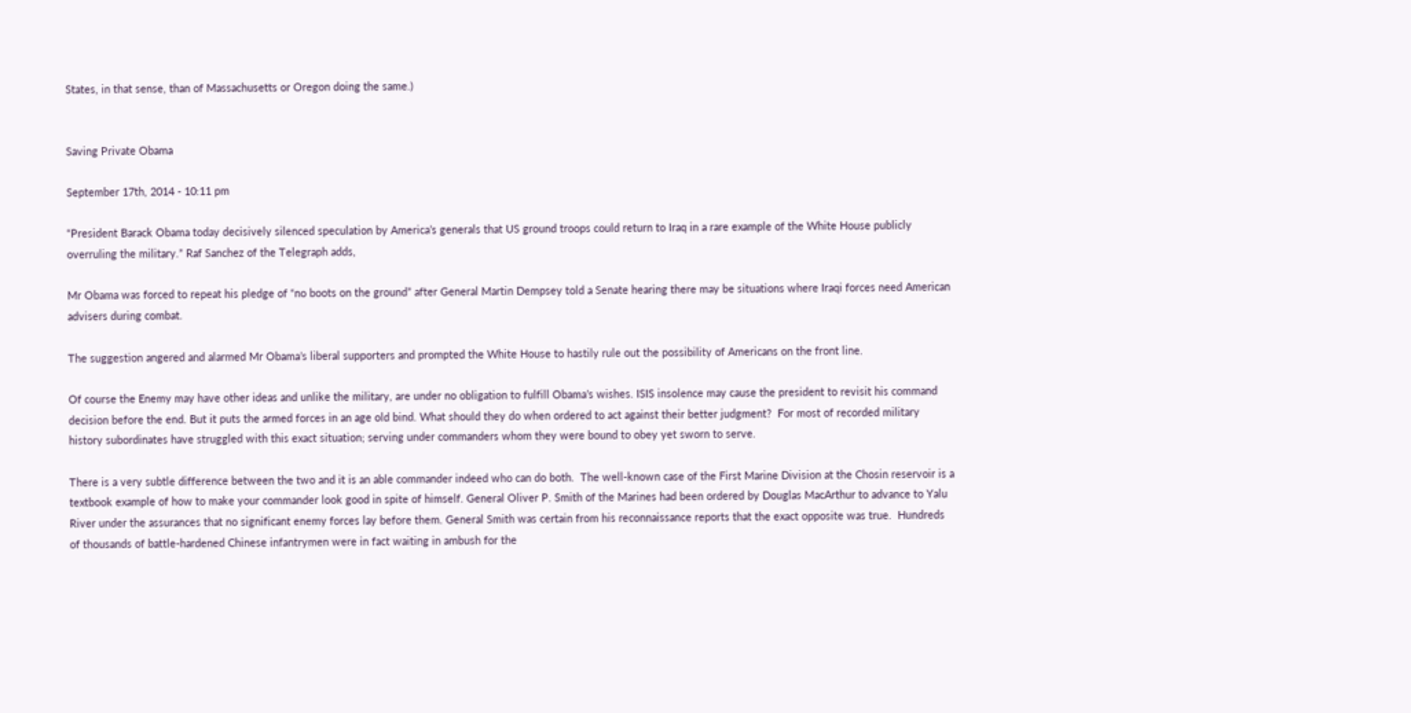States, in that sense, than of Massachusetts or Oregon doing the same.)


Saving Private Obama

September 17th, 2014 - 10:11 pm

“President Barack Obama today decisively silenced speculation by America’s generals that US ground troops could return to Iraq in a rare example of the White House publicly overruling the military.” Raf Sanchez of the Telegraph adds,

Mr Obama was forced to repeat his pledge of “no boots on the ground” after General Martin Dempsey told a Senate hearing there may be situations where Iraqi forces need American advisers during combat.

The suggestion angered and alarmed Mr Obama’s liberal supporters and prompted the White House to hastily rule out the possibility of Americans on the front line.

Of course the Enemy may have other ideas and unlike the military, are under no obligation to fulfill Obama’s wishes. ISIS insolence may cause the president to revisit his command decision before the end. But it puts the armed forces in an age old bind. What should they do when ordered to act against their better judgment?  For most of recorded military history subordinates have struggled with this exact situation; serving under commanders whom they were bound to obey yet sworn to serve.

There is a very subtle difference between the two and it is an able commander indeed who can do both.  The well-known case of the First Marine Division at the Chosin reservoir is a textbook example of how to make your commander look good in spite of himself. General Oliver P. Smith of the Marines had been ordered by Douglas MacArthur to advance to Yalu River under the assurances that no significant enemy forces lay before them. General Smith was certain from his reconnaissance reports that the exact opposite was true.  Hundreds of thousands of battle-hardened Chinese infantrymen were in fact waiting in ambush for the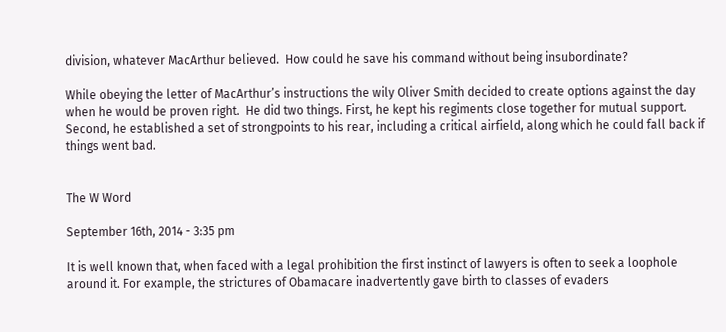division, whatever MacArthur believed.  How could he save his command without being insubordinate?

While obeying the letter of MacArthur’s instructions the wily Oliver Smith decided to create options against the day when he would be proven right.  He did two things. First, he kept his regiments close together for mutual support. Second, he established a set of strongpoints to his rear, including a critical airfield, along which he could fall back if things went bad.


The W Word

September 16th, 2014 - 3:35 pm

It is well known that, when faced with a legal prohibition the first instinct of lawyers is often to seek a loophole around it. For example, the strictures of Obamacare inadvertently gave birth to classes of evaders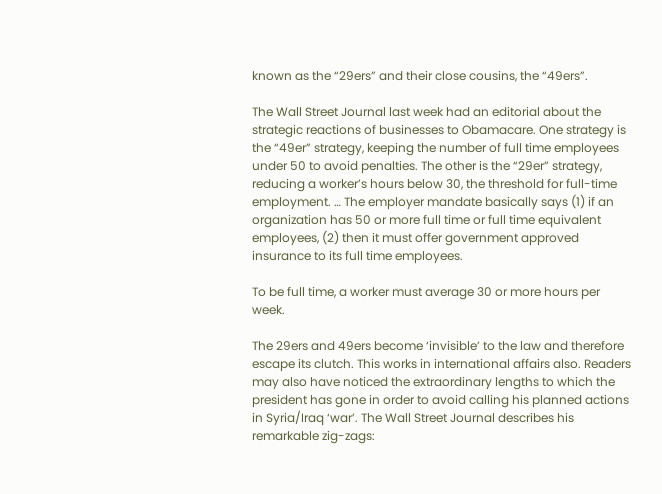known as the “29ers” and their close cousins, the “49ers”.

The Wall Street Journal last week had an editorial about the strategic reactions of businesses to Obamacare. One strategy is the “49er” strategy, keeping the number of full time employees under 50 to avoid penalties. The other is the “29er” strategy, reducing a worker’s hours below 30, the threshold for full-time employment. … The employer mandate basically says (1) if an organization has 50 or more full time or full time equivalent employees, (2) then it must offer government approved insurance to its full time employees.

To be full time, a worker must average 30 or more hours per week.

The 29ers and 49ers become ‘invisible’ to the law and therefore escape its clutch. This works in international affairs also. Readers may also have noticed the extraordinary lengths to which the president has gone in order to avoid calling his planned actions in Syria/Iraq ‘war’. The Wall Street Journal describes his remarkable zig-zags: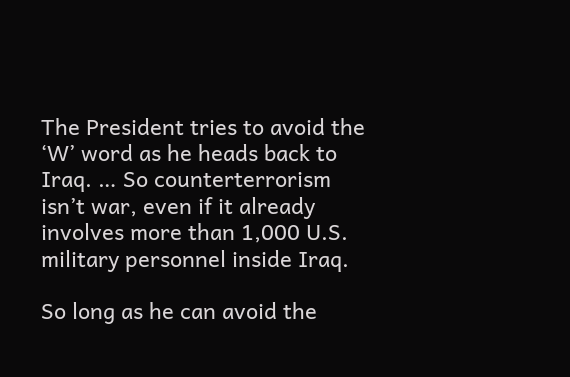The President tries to avoid the ‘W’ word as he heads back to Iraq. … So counterterrorism isn’t war, even if it already involves more than 1,000 U.S. military personnel inside Iraq.

So long as he can avoid the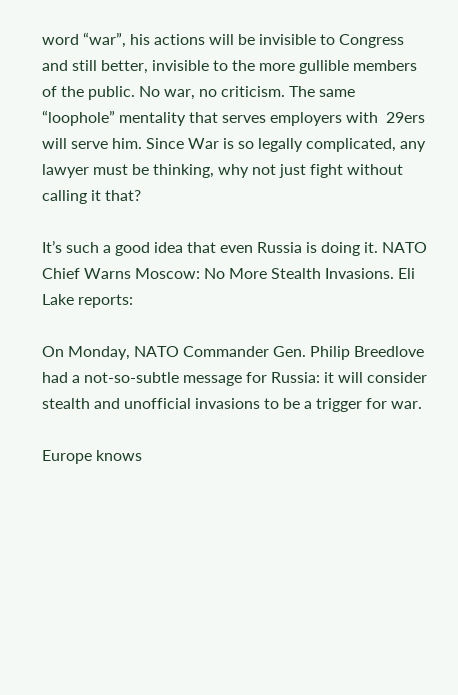word “war”, his actions will be invisible to Congress and still better, invisible to the more gullible members of the public. No war, no criticism. The same “loophole” mentality that serves employers with  29ers will serve him. Since War is so legally complicated, any lawyer must be thinking, why not just fight without calling it that?

It’s such a good idea that even Russia is doing it. NATO Chief Warns Moscow: No More Stealth Invasions. Eli Lake reports:

On Monday, NATO Commander Gen. Philip Breedlove had a not-so-subtle message for Russia: it will consider stealth and unofficial invasions to be a trigger for war.

Europe knows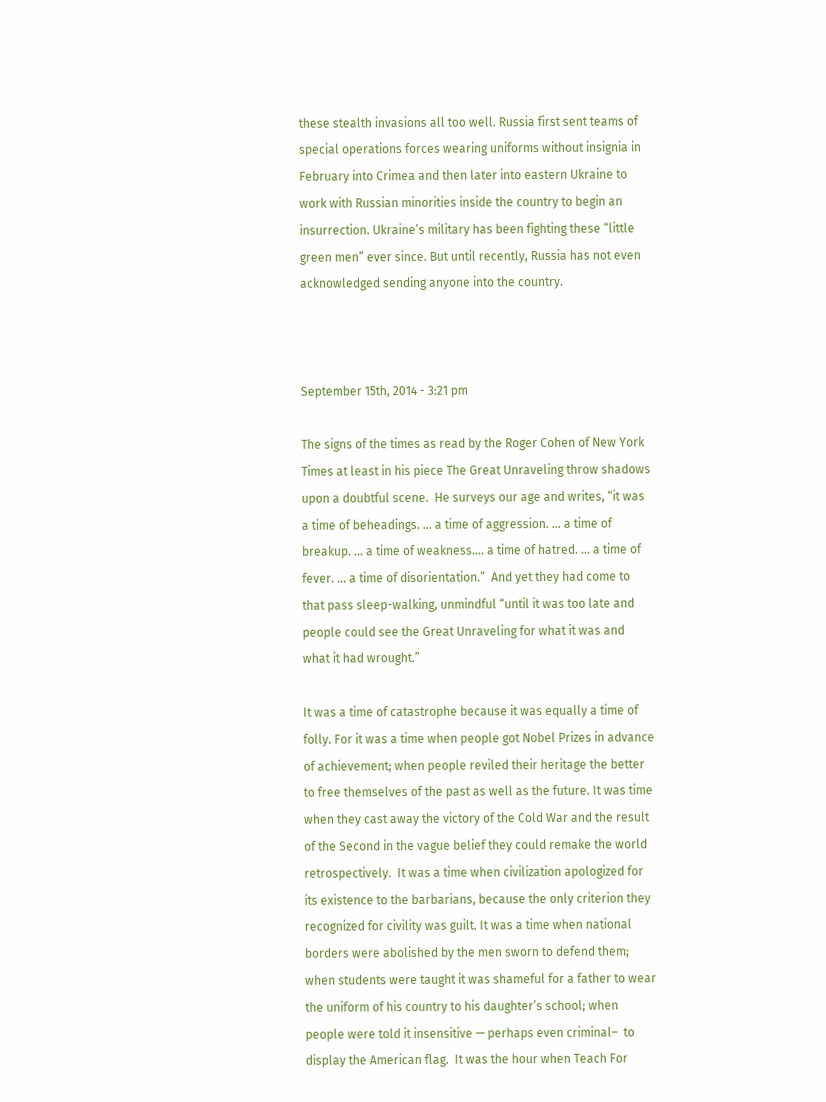these stealth invasions all too well. Russia first sent teams of special operations forces wearing uniforms without insignia in February into Crimea and then later into eastern Ukraine to work with Russian minorities inside the country to begin an insurrection. Ukraine’s military has been fighting these “little green men” ever since. But until recently, Russia has not even acknowledged sending anyone into the country.



September 15th, 2014 - 3:21 pm

The signs of the times as read by the Roger Cohen of New York Times at least in his piece The Great Unraveling throw shadows upon a doubtful scene.  He surveys our age and writes, “it was a time of beheadings. … a time of aggression. … a time of breakup. … a time of weakness…. a time of hatred. … a time of fever. … a time of disorientation.”  And yet they had come to that pass sleep-walking, unmindful “until it was too late and people could see the Great Unraveling for what it was and what it had wrought.”

It was a time of catastrophe because it was equally a time of folly. For it was a time when people got Nobel Prizes in advance of achievement; when people reviled their heritage the better to free themselves of the past as well as the future. It was time when they cast away the victory of the Cold War and the result of the Second in the vague belief they could remake the world retrospectively.  It was a time when civilization apologized for its existence to the barbarians, because the only criterion they recognized for civility was guilt. It was a time when national borders were abolished by the men sworn to defend them; when students were taught it was shameful for a father to wear the uniform of his country to his daughter’s school; when people were told it insensitive — perhaps even criminal–  to display the American flag.  It was the hour when Teach For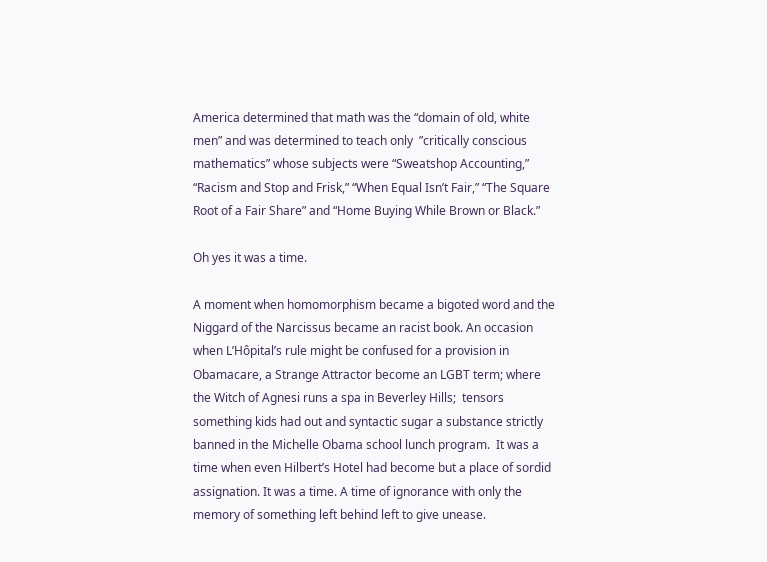America determined that math was the “domain of old, white men” and was determined to teach only  ”critically conscious mathematics” whose subjects were “Sweatshop Accounting,” “Racism and Stop and Frisk,” “When Equal Isn’t Fair,” “The Square Root of a Fair Share” and “Home Buying While Brown or Black.”

Oh yes it was a time.

A moment when homomorphism became a bigoted word and the Niggard of the Narcissus became an racist book. An occasion when L’Hôpital’s rule might be confused for a provision in Obamacare, a Strange Attractor become an LGBT term; where the Witch of Agnesi runs a spa in Beverley Hills;  tensors something kids had out and syntactic sugar a substance strictly banned in the Michelle Obama school lunch program.  It was a time when even Hilbert’s Hotel had become but a place of sordid assignation. It was a time. A time of ignorance with only the memory of something left behind left to give unease.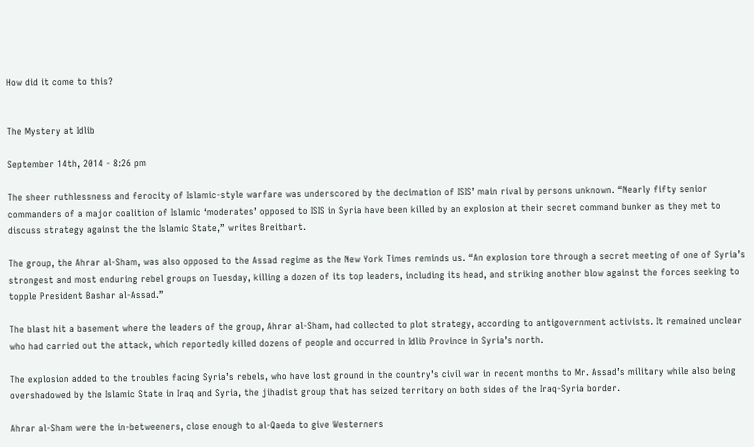How did it come to this?


The Mystery at Idlib

September 14th, 2014 - 8:26 pm

The sheer ruthlessness and ferocity of Islamic-style warfare was underscored by the decimation of ISIS’ main rival by persons unknown. “Nearly fifty senior commanders of a major coalition of Islamic ‘moderates’ opposed to ISIS in Syria have been killed by an explosion at their secret command bunker as they met to discuss strategy against the the Islamic State,” writes Breitbart.

The group, the Ahrar al-Sham, was also opposed to the Assad regime as the New York Times reminds us. “An explosion tore through a secret meeting of one of Syria’s strongest and most enduring rebel groups on Tuesday, killing a dozen of its top leaders, including its head, and striking another blow against the forces seeking to topple President Bashar al-Assad.”

The blast hit a basement where the leaders of the group, Ahrar al-Sham, had collected to plot strategy, according to antigovernment activists. It remained unclear who had carried out the attack, which reportedly killed dozens of people and occurred in Idlib Province in Syria’s north.

The explosion added to the troubles facing Syria’s rebels, who have lost ground in the country’s civil war in recent months to Mr. Assad’s military while also being overshadowed by the Islamic State in Iraq and Syria, the jihadist group that has seized territory on both sides of the Iraq-Syria border.

Ahrar al-Sham were the in-betweeners, close enough to al-Qaeda to give Westerners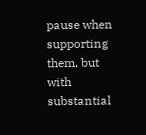pause when supporting them, but with substantial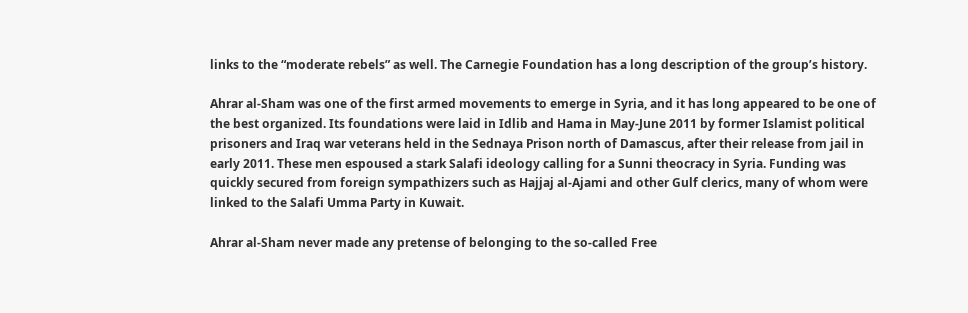links to the “moderate rebels” as well. The Carnegie Foundation has a long description of the group’s history.

Ahrar al-Sham was one of the first armed movements to emerge in Syria, and it has long appeared to be one of the best organized. Its foundations were laid in Idlib and Hama in May-June 2011 by former Islamist political prisoners and Iraq war veterans held in the Sednaya Prison north of Damascus, after their release from jail in early 2011. These men espoused a stark Salafi ideology calling for a Sunni theocracy in Syria. Funding was quickly secured from foreign sympathizers such as Hajjaj al-Ajami and other Gulf clerics, many of whom were linked to the Salafi Umma Party in Kuwait.

Ahrar al-Sham never made any pretense of belonging to the so-called Free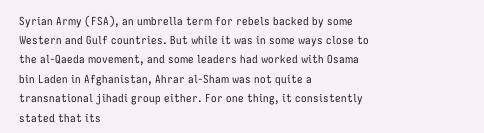Syrian Army (FSA), an umbrella term for rebels backed by some Western and Gulf countries. But while it was in some ways close to the al-Qaeda movement, and some leaders had worked with Osama bin Laden in Afghanistan, Ahrar al-Sham was not quite a transnational jihadi group either. For one thing, it consistently stated that its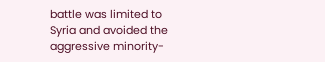battle was limited to Syria and avoided the aggressive minority-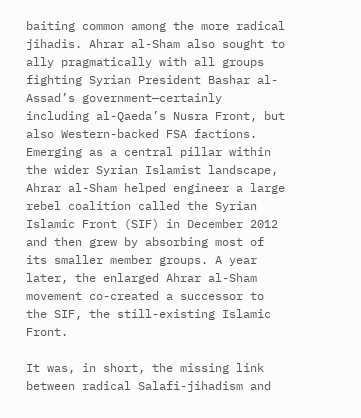baiting common among the more radical jihadis. Ahrar al-Sham also sought to ally pragmatically with all groups fighting Syrian President Bashar al-Assad’s government—certainly including al-Qaeda’s Nusra Front, but also Western-backed FSA factions. Emerging as a central pillar within the wider Syrian Islamist landscape, Ahrar al-Sham helped engineer a large rebel coalition called the Syrian Islamic Front (SIF) in December 2012 and then grew by absorbing most of its smaller member groups. A year later, the enlarged Ahrar al-Sham movement co-created a successor to the SIF, the still-existing Islamic Front.

It was, in short, the missing link between radical Salafi-jihadism and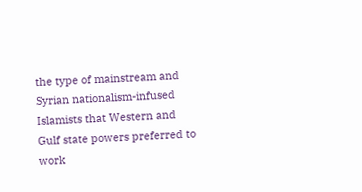the type of mainstream and Syrian nationalism-infused Islamists that Western and Gulf state powers preferred to work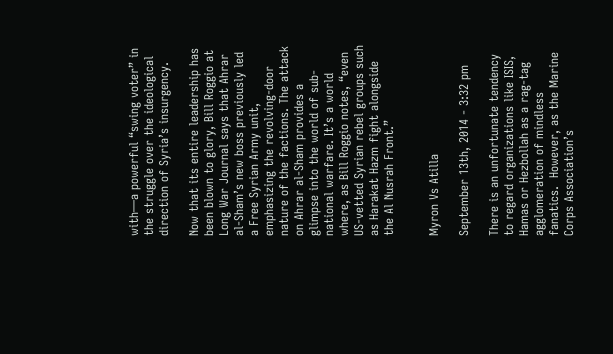with—a powerful “swing voter” in the struggle over the ideological direction of Syria’s insurgency.

Now that its entire leadership has been blown to glory, Bill Roggio at Long War Journal says that Ahrar al-Sham’s new boss previously led a Free Syrian Army unit, emphasizing the revolving-door nature of the factions. The attack on Ahrar al-Sham provides a glimpse into the world of sub-national warfare. It’s a world where, as Bill Roggio notes, “even US-vetted Syrian rebel groups such as Harakat Hazm fight alongside the Al Nusrah Front.”


Myron Vs Atilla

September 13th, 2014 - 3:32 pm

There is an unfortunate tendency to regard organizations like ISIS, Hamas or Hezbollah as a rag-tag agglomeration of mindless fanatics.  However, as the Marine Corps Association’s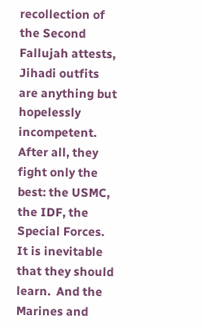recollection of the Second Fallujah attests, Jihadi outfits are anything but hopelessly incompetent. After all, they fight only the best: the USMC, the IDF, the Special Forces.  It is inevitable that they should learn.  And the Marines and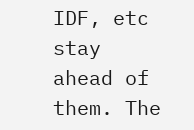IDF, etc stay ahead of them. The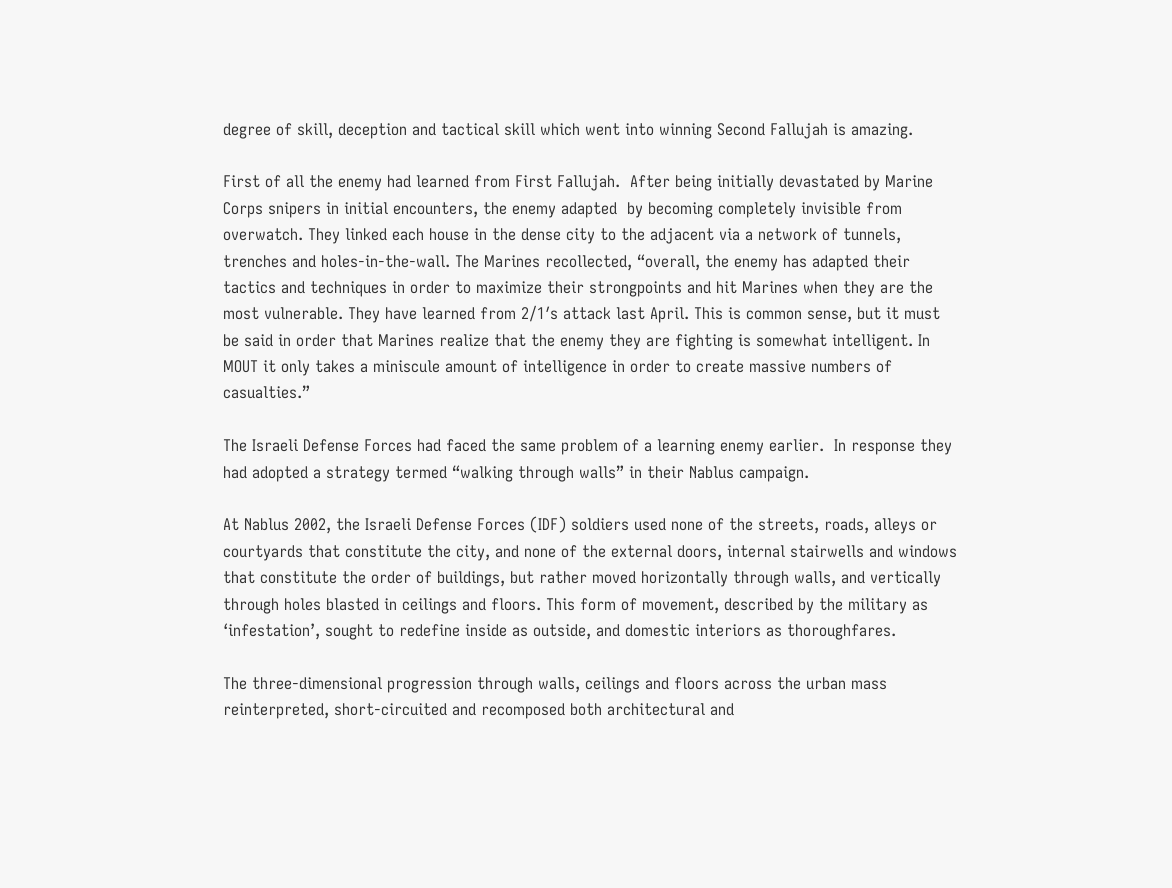degree of skill, deception and tactical skill which went into winning Second Fallujah is amazing.

First of all the enemy had learned from First Fallujah.  After being initially devastated by Marine Corps snipers in initial encounters, the enemy adapted  by becoming completely invisible from overwatch. They linked each house in the dense city to the adjacent via a network of tunnels, trenches and holes-in-the-wall. The Marines recollected, “overall, the enemy has adapted their tactics and techniques in order to maximize their strongpoints and hit Marines when they are the most vulnerable. They have learned from 2/1′s attack last April. This is common sense, but it must be said in order that Marines realize that the enemy they are fighting is somewhat intelligent. In MOUT it only takes a miniscule amount of intelligence in order to create massive numbers of casualties.”

The Israeli Defense Forces had faced the same problem of a learning enemy earlier.  In response they had adopted a strategy termed “walking through walls” in their Nablus campaign.

At Nablus 2002, the Israeli Defense Forces (IDF) soldiers used none of the streets, roads, alleys or courtyards that constitute the city, and none of the external doors, internal stairwells and windows that constitute the order of buildings, but rather moved horizontally through walls, and vertically through holes blasted in ceilings and floors. This form of movement, described by the military as ‘infestation’, sought to redefine inside as outside, and domestic interiors as thoroughfares.

The three-dimensional progression through walls, ceilings and floors across the urban mass reinterpreted, short-circuited and recomposed both architectural and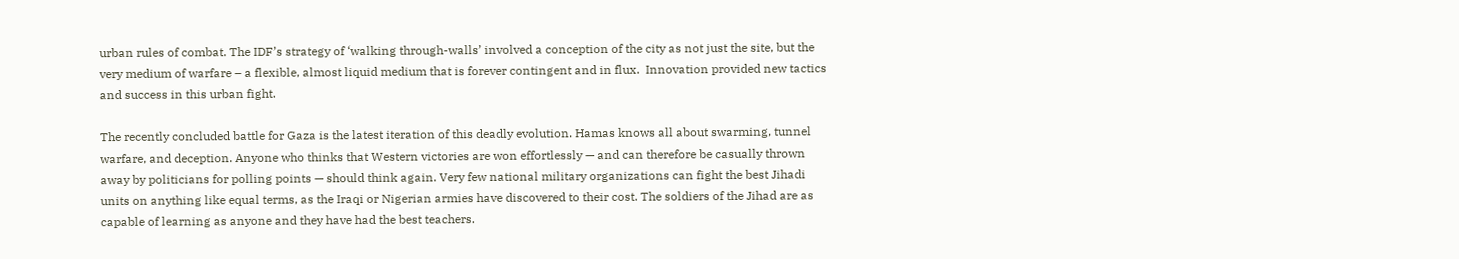urban rules of combat. The IDF’s strategy of ‘walking through-walls’ involved a conception of the city as not just the site, but the very medium of warfare – a flexible, almost liquid medium that is forever contingent and in flux.  Innovation provided new tactics and success in this urban fight.

The recently concluded battle for Gaza is the latest iteration of this deadly evolution. Hamas knows all about swarming, tunnel warfare, and deception. Anyone who thinks that Western victories are won effortlessly — and can therefore be casually thrown away by politicians for polling points — should think again. Very few national military organizations can fight the best Jihadi units on anything like equal terms, as the Iraqi or Nigerian armies have discovered to their cost. The soldiers of the Jihad are as capable of learning as anyone and they have had the best teachers.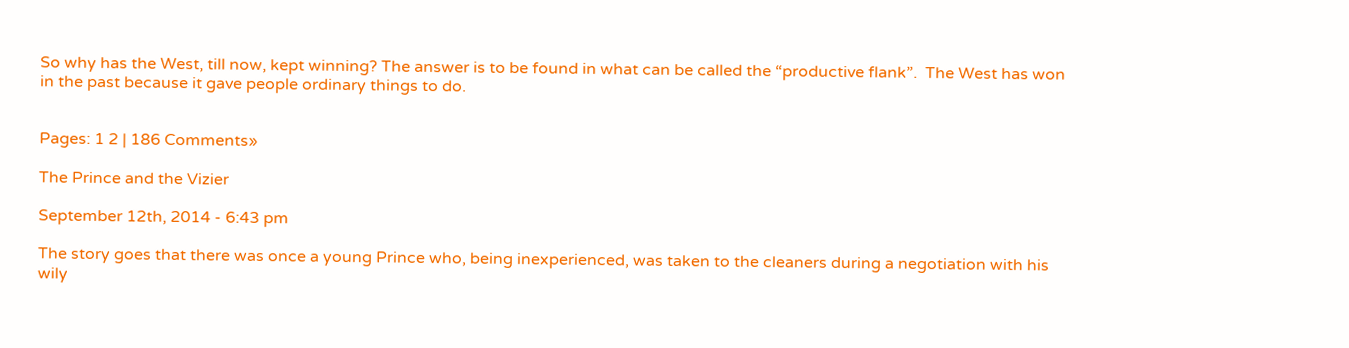So why has the West, till now, kept winning? The answer is to be found in what can be called the “productive flank”.  The West has won in the past because it gave people ordinary things to do.


Pages: 1 2 | 186 Comments»

The Prince and the Vizier

September 12th, 2014 - 6:43 pm

The story goes that there was once a young Prince who, being inexperienced, was taken to the cleaners during a negotiation with his wily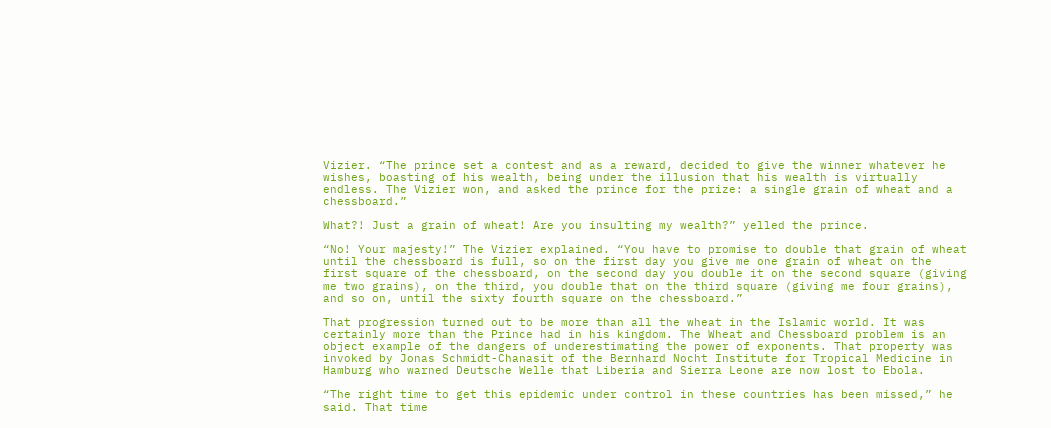Vizier. “The prince set a contest and as a reward, decided to give the winner whatever he wishes, boasting of his wealth, being under the illusion that his wealth is virtually endless. The Vizier won, and asked the prince for the prize: a single grain of wheat and a chessboard.”

What?! Just a grain of wheat! Are you insulting my wealth?” yelled the prince.

“No! Your majesty!” The Vizier explained. “You have to promise to double that grain of wheat until the chessboard is full, so on the first day you give me one grain of wheat on the first square of the chessboard, on the second day you double it on the second square (giving me two grains), on the third, you double that on the third square (giving me four grains), and so on, until the sixty fourth square on the chessboard.”

That progression turned out to be more than all the wheat in the Islamic world. It was certainly more than the Prince had in his kingdom. The Wheat and Chessboard problem is an object example of the dangers of underestimating the power of exponents. That property was invoked by Jonas Schmidt-Chanasit of the Bernhard Nocht Institute for Tropical Medicine in Hamburg who warned Deutsche Welle that Liberia and Sierra Leone are now lost to Ebola.

“The right time to get this epidemic under control in these countries has been missed,” he said. That time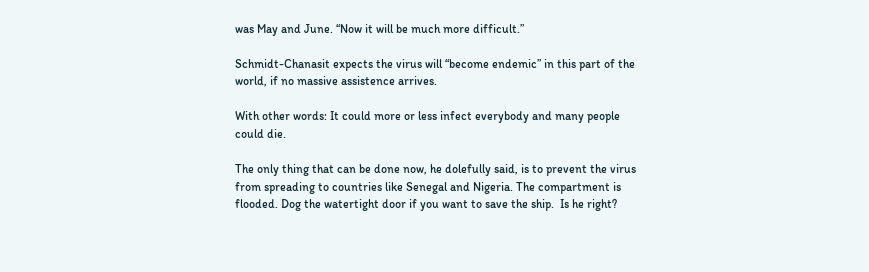was May and June. “Now it will be much more difficult.”

Schmidt-Chanasit expects the virus will “become endemic” in this part of the world, if no massive assistence arrives.

With other words: It could more or less infect everybody and many people could die.

The only thing that can be done now, he dolefully said, is to prevent the virus from spreading to countries like Senegal and Nigeria. The compartment is flooded. Dog the watertight door if you want to save the ship.  Is he right?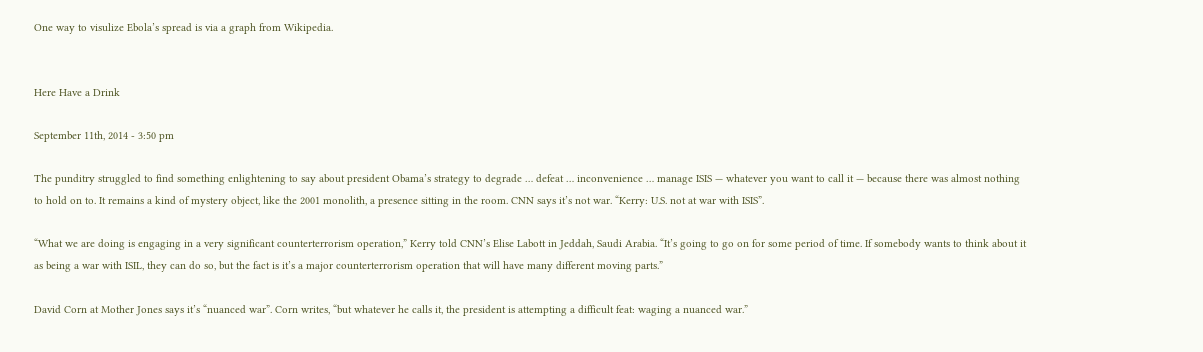One way to visulize Ebola’s spread is via a graph from Wikipedia.


Here Have a Drink

September 11th, 2014 - 3:50 pm

The punditry struggled to find something enlightening to say about president Obama’s strategy to degrade … defeat … inconvenience … manage ISIS — whatever you want to call it — because there was almost nothing to hold on to. It remains a kind of mystery object, like the 2001 monolith, a presence sitting in the room. CNN says it’s not war. “Kerry: U.S. not at war with ISIS”.

“What we are doing is engaging in a very significant counterterrorism operation,” Kerry told CNN’s Elise Labott in Jeddah, Saudi Arabia. “It’s going to go on for some period of time. If somebody wants to think about it as being a war with ISIL, they can do so, but the fact is it’s a major counterterrorism operation that will have many different moving parts.”

David Corn at Mother Jones says it’s “nuanced war”. Corn writes, “but whatever he calls it, the president is attempting a difficult feat: waging a nuanced war.”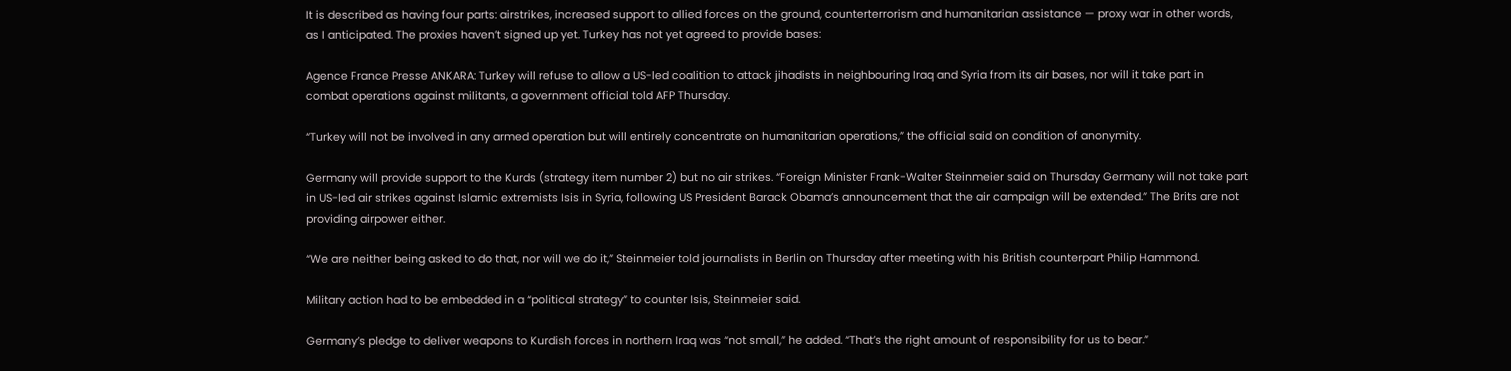It is described as having four parts: airstrikes, increased support to allied forces on the ground, counterterrorism and humanitarian assistance — proxy war in other words, as I anticipated. The proxies haven’t signed up yet. Turkey has not yet agreed to provide bases:

Agence France Presse ANKARA: Turkey will refuse to allow a US-led coalition to attack jihadists in neighbouring Iraq and Syria from its air bases, nor will it take part in combat operations against militants, a government official told AFP Thursday.

“Turkey will not be involved in any armed operation but will entirely concentrate on humanitarian operations,” the official said on condition of anonymity.

Germany will provide support to the Kurds (strategy item number 2) but no air strikes. “Foreign Minister Frank-Walter Steinmeier said on Thursday Germany will not take part in US-led air strikes against Islamic extremists Isis in Syria, following US President Barack Obama’s announcement that the air campaign will be extended.” The Brits are not providing airpower either.

“We are neither being asked to do that, nor will we do it,” Steinmeier told journalists in Berlin on Thursday after meeting with his British counterpart Philip Hammond.

Military action had to be embedded in a “political strategy” to counter Isis, Steinmeier said.

Germany’s pledge to deliver weapons to Kurdish forces in northern Iraq was “not small,” he added. “That’s the right amount of responsibility for us to bear.”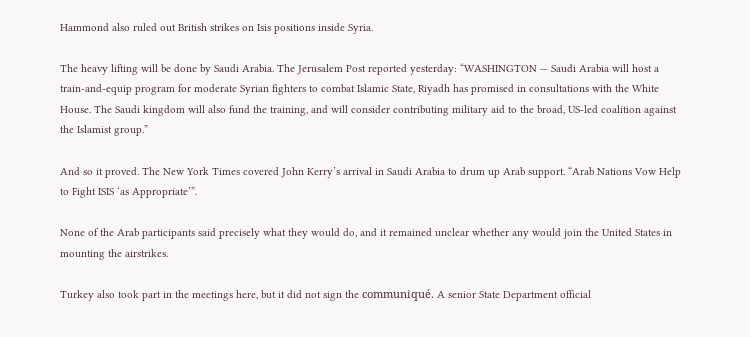Hammond also ruled out British strikes on Isis positions inside Syria.

The heavy lifting will be done by Saudi Arabia. The Jerusalem Post reported yesterday: “WASHINGTON — Saudi Arabia will host a train-and-equip program for moderate Syrian fighters to combat Islamic State, Riyadh has promised in consultations with the White House. The Saudi kingdom will also fund the training, and will consider contributing military aid to the broad, US-led coalition against the Islamist group.”

And so it proved. The New York Times covered John Kerry’s arrival in Saudi Arabia to drum up Arab support. “Arab Nations Vow Help to Fight ISIS ‘as Appropriate’”.

None of the Arab participants said precisely what they would do, and it remained unclear whether any would join the United States in mounting the airstrikes.

Turkey also took part in the meetings here, but it did not sign the communiqué. A senior State Department official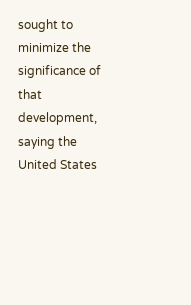sought to minimize the significance of that development, saying the United States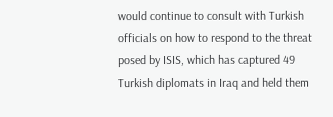would continue to consult with Turkish officials on how to respond to the threat posed by ISIS, which has captured 49 Turkish diplomats in Iraq and held them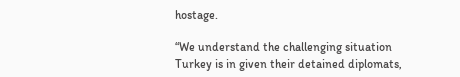hostage.

“We understand the challenging situation Turkey is in given their detained diplomats,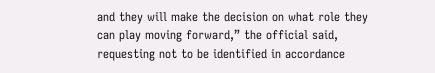and they will make the decision on what role they can play moving forward,” the official said, requesting not to be identified in accordance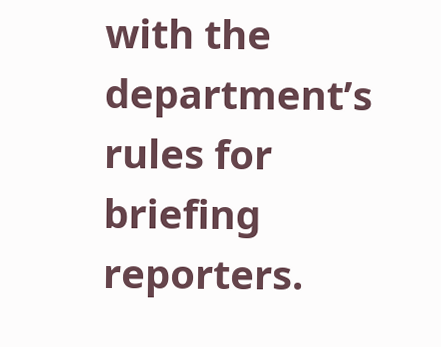with the department’s rules for briefing reporters.